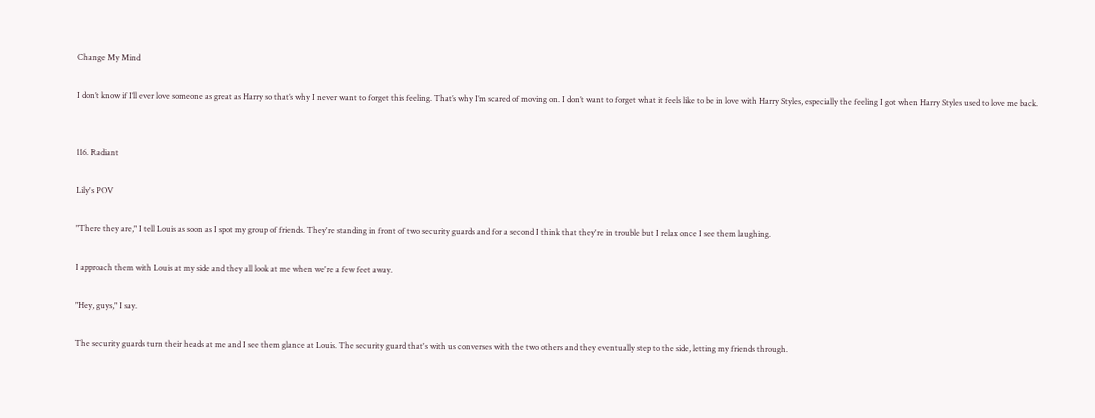Change My Mind

I don’t know if I’ll ever love someone as great as Harry so that’s why I never want to forget this feeling. That’s why I’m scared of moving on. I don’t want to forget what it feels like to be in love with Harry Styles, especially the feeling I got when Harry Styles used to love me back.


116. Radiant

Lily's POV

"There they are," I tell Louis as soon as I spot my group of friends. They're standing in front of two security guards and for a second I think that they're in trouble but I relax once I see them laughing.

I approach them with Louis at my side and they all look at me when we're a few feet away.

"Hey, guys," I say.

The security guards turn their heads at me and I see them glance at Louis. The security guard that's with us converses with the two others and they eventually step to the side, letting my friends through.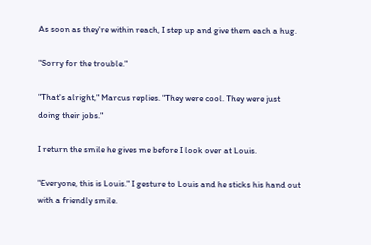As soon as they're within reach, I step up and give them each a hug.

"Sorry for the trouble."

"That's alright," Marcus replies. "They were cool. They were just doing their jobs."

I return the smile he gives me before I look over at Louis.

"Everyone, this is Louis." I gesture to Louis and he sticks his hand out with a friendly smile.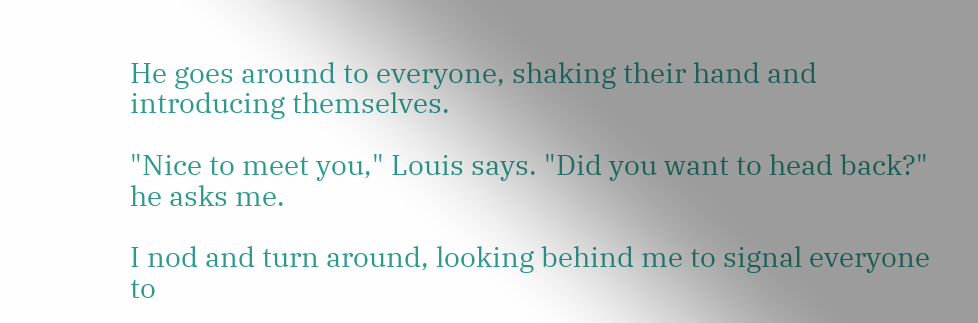He goes around to everyone, shaking their hand and introducing themselves.

"Nice to meet you," Louis says. "Did you want to head back?" he asks me.

I nod and turn around, looking behind me to signal everyone to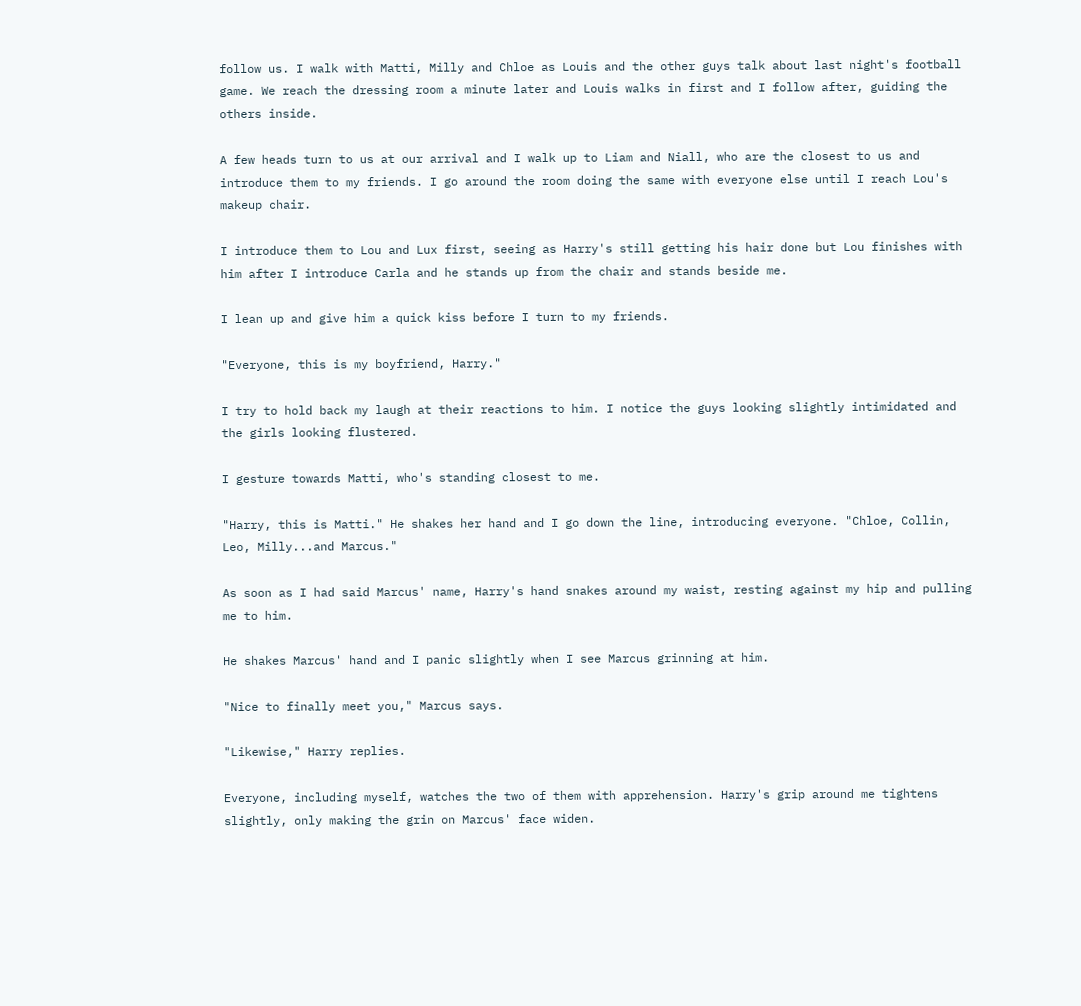follow us. I walk with Matti, Milly and Chloe as Louis and the other guys talk about last night's football game. We reach the dressing room a minute later and Louis walks in first and I follow after, guiding the others inside.

A few heads turn to us at our arrival and I walk up to Liam and Niall, who are the closest to us and introduce them to my friends. I go around the room doing the same with everyone else until I reach Lou's makeup chair.

I introduce them to Lou and Lux first, seeing as Harry's still getting his hair done but Lou finishes with him after I introduce Carla and he stands up from the chair and stands beside me.

I lean up and give him a quick kiss before I turn to my friends.

"Everyone, this is my boyfriend, Harry."

I try to hold back my laugh at their reactions to him. I notice the guys looking slightly intimidated and the girls looking flustered.

I gesture towards Matti, who's standing closest to me.

"Harry, this is Matti." He shakes her hand and I go down the line, introducing everyone. "Chloe, Collin, Leo, Milly...and Marcus."

As soon as I had said Marcus' name, Harry's hand snakes around my waist, resting against my hip and pulling me to him.

He shakes Marcus' hand and I panic slightly when I see Marcus grinning at him.

"Nice to finally meet you," Marcus says.

"Likewise," Harry replies.

Everyone, including myself, watches the two of them with apprehension. Harry's grip around me tightens slightly, only making the grin on Marcus' face widen.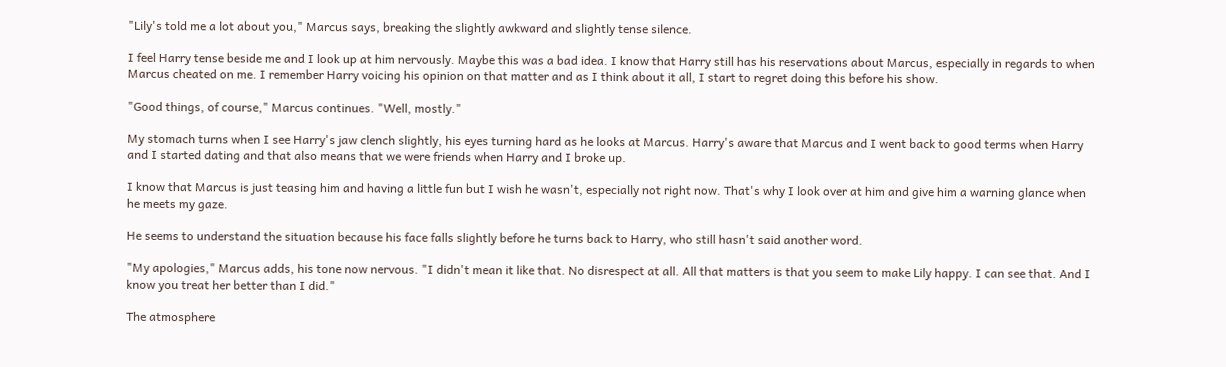"Lily's told me a lot about you," Marcus says, breaking the slightly awkward and slightly tense silence.

I feel Harry tense beside me and I look up at him nervously. Maybe this was a bad idea. I know that Harry still has his reservations about Marcus, especially in regards to when Marcus cheated on me. I remember Harry voicing his opinion on that matter and as I think about it all, I start to regret doing this before his show.

"Good things, of course," Marcus continues. "Well, mostly."

My stomach turns when I see Harry's jaw clench slightly, his eyes turning hard as he looks at Marcus. Harry's aware that Marcus and I went back to good terms when Harry and I started dating and that also means that we were friends when Harry and I broke up.

I know that Marcus is just teasing him and having a little fun but I wish he wasn't, especially not right now. That's why I look over at him and give him a warning glance when he meets my gaze.

He seems to understand the situation because his face falls slightly before he turns back to Harry, who still hasn't said another word.

"My apologies," Marcus adds, his tone now nervous. "I didn't mean it like that. No disrespect at all. All that matters is that you seem to make Lily happy. I can see that. And I know you treat her better than I did."

The atmosphere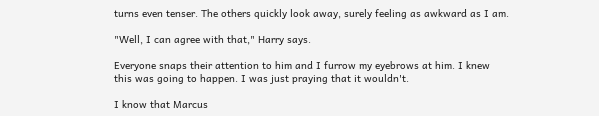turns even tenser. The others quickly look away, surely feeling as awkward as I am.

"Well, I can agree with that," Harry says.

Everyone snaps their attention to him and I furrow my eyebrows at him. I knew this was going to happen. I was just praying that it wouldn't.

I know that Marcus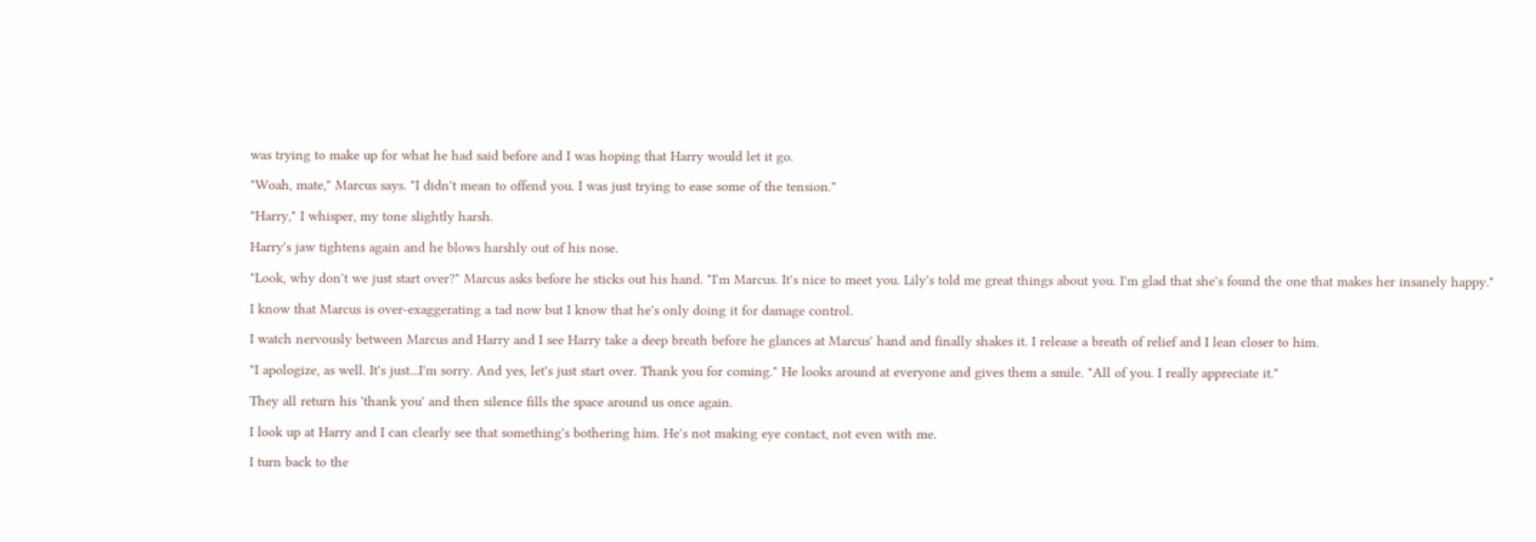was trying to make up for what he had said before and I was hoping that Harry would let it go.

"Woah, mate," Marcus says. "I didn't mean to offend you. I was just trying to ease some of the tension."

"Harry," I whisper, my tone slightly harsh.

Harry's jaw tightens again and he blows harshly out of his nose.

"Look, why don't we just start over?" Marcus asks before he sticks out his hand. "I'm Marcus. It's nice to meet you. Lily's told me great things about you. I'm glad that she's found the one that makes her insanely happy."

I know that Marcus is over-exaggerating a tad now but I know that he's only doing it for damage control.

I watch nervously between Marcus and Harry and I see Harry take a deep breath before he glances at Marcus' hand and finally shakes it. I release a breath of relief and I lean closer to him.

"I apologize, as well. It's just...I'm sorry. And yes, let's just start over. Thank you for coming." He looks around at everyone and gives them a smile. "All of you. I really appreciate it."

They all return his 'thank you' and then silence fills the space around us once again.

I look up at Harry and I can clearly see that something's bothering him. He's not making eye contact, not even with me.

I turn back to the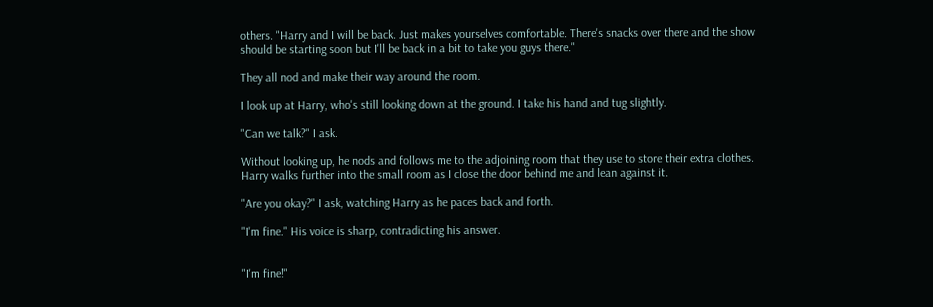others. "Harry and I will be back. Just makes yourselves comfortable. There's snacks over there and the show should be starting soon but I'll be back in a bit to take you guys there."

They all nod and make their way around the room.

I look up at Harry, who's still looking down at the ground. I take his hand and tug slightly.

"Can we talk?" I ask.

Without looking up, he nods and follows me to the adjoining room that they use to store their extra clothes. Harry walks further into the small room as I close the door behind me and lean against it.

"Are you okay?" I ask, watching Harry as he paces back and forth.

"I'm fine." His voice is sharp, contradicting his answer.


"I'm fine!"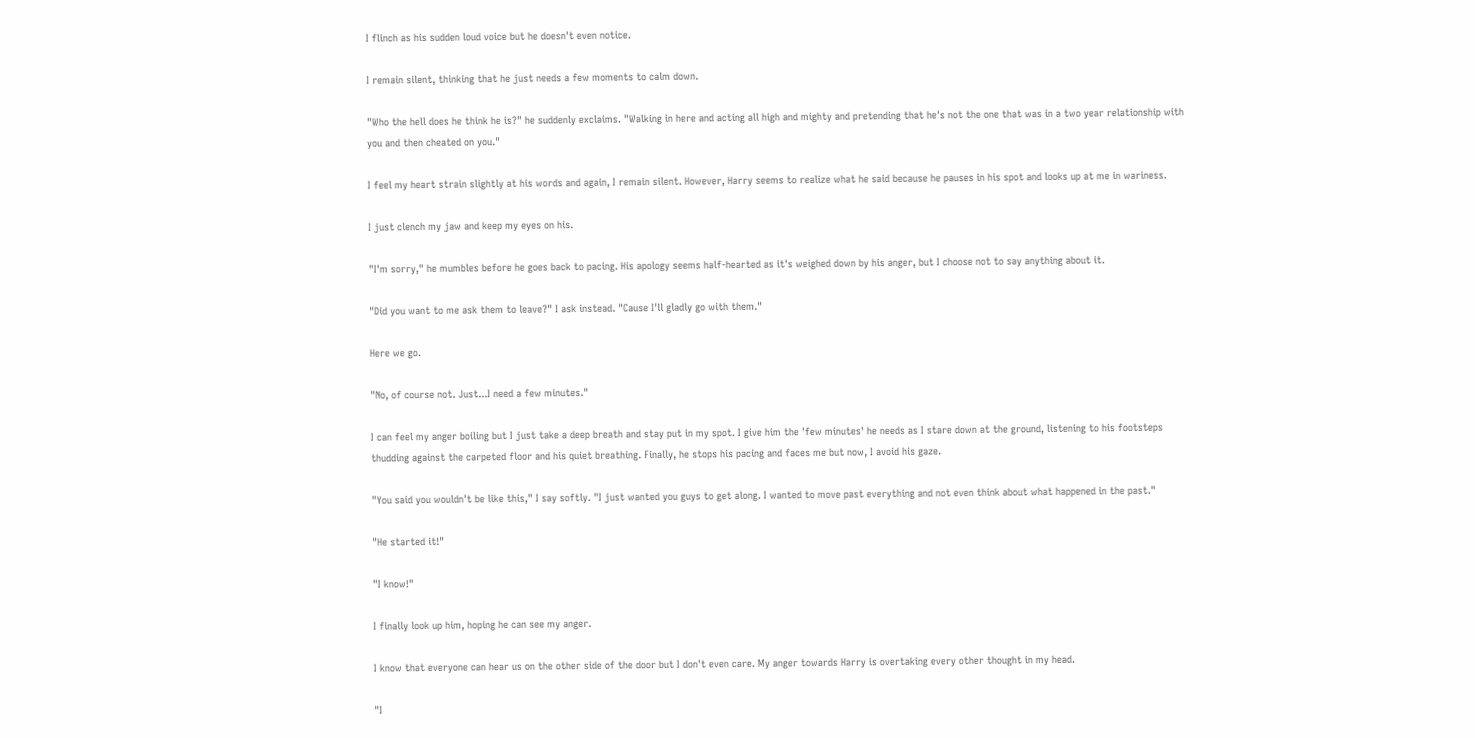I flinch as his sudden loud voice but he doesn't even notice.

I remain silent, thinking that he just needs a few moments to calm down.

"Who the hell does he think he is?" he suddenly exclaims. "Walking in here and acting all high and mighty and pretending that he's not the one that was in a two year relationship with you and then cheated on you."

I feel my heart strain slightly at his words and again, I remain silent. However, Harry seems to realize what he said because he pauses in his spot and looks up at me in wariness.

I just clench my jaw and keep my eyes on his.

"I'm sorry," he mumbles before he goes back to pacing. His apology seems half-hearted as it's weighed down by his anger, but I choose not to say anything about it.

"Did you want to me ask them to leave?" I ask instead. "Cause I'll gladly go with them."

Here we go.

"No, of course not. Just...I need a few minutes."

I can feel my anger boiling but I just take a deep breath and stay put in my spot. I give him the 'few minutes' he needs as I stare down at the ground, listening to his footsteps thudding against the carpeted floor and his quiet breathing. Finally, he stops his pacing and faces me but now, I avoid his gaze.

"You said you wouldn't be like this," I say softly. "I just wanted you guys to get along. I wanted to move past everything and not even think about what happened in the past."

"He started it!"

"I know!"

I finally look up him, hoping he can see my anger.

I know that everyone can hear us on the other side of the door but I don't even care. My anger towards Harry is overtaking every other thought in my head.

"I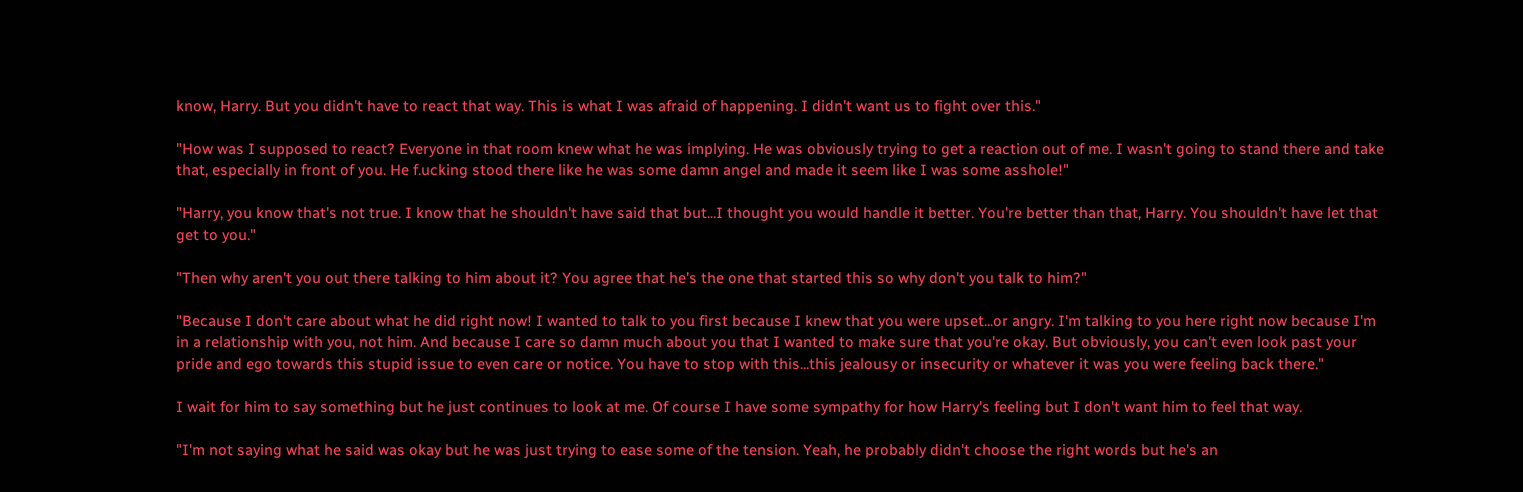know, Harry. But you didn't have to react that way. This is what I was afraid of happening. I didn't want us to fight over this."

"How was I supposed to react? Everyone in that room knew what he was implying. He was obviously trying to get a reaction out of me. I wasn't going to stand there and take that, especially in front of you. He f.ucking stood there like he was some damn angel and made it seem like I was some asshole!"

"Harry, you know that's not true. I know that he shouldn't have said that but...I thought you would handle it better. You're better than that, Harry. You shouldn't have let that get to you."

"Then why aren't you out there talking to him about it? You agree that he's the one that started this so why don't you talk to him?"

"Because I don't care about what he did right now! I wanted to talk to you first because I knew that you were upset...or angry. I'm talking to you here right now because I'm in a relationship with you, not him. And because I care so damn much about you that I wanted to make sure that you're okay. But obviously, you can't even look past your pride and ego towards this stupid issue to even care or notice. You have to stop with this...this jealousy or insecurity or whatever it was you were feeling back there."

I wait for him to say something but he just continues to look at me. Of course I have some sympathy for how Harry's feeling but I don't want him to feel that way.

"I'm not saying what he said was okay but he was just trying to ease some of the tension. Yeah, he probably didn't choose the right words but he's an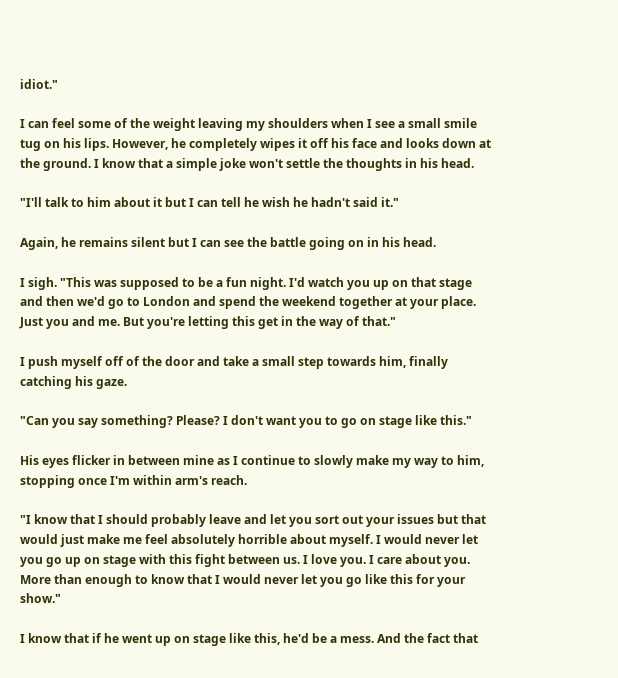idiot."

I can feel some of the weight leaving my shoulders when I see a small smile tug on his lips. However, he completely wipes it off his face and looks down at the ground. I know that a simple joke won't settle the thoughts in his head.

"I'll talk to him about it but I can tell he wish he hadn't said it."

Again, he remains silent but I can see the battle going on in his head.

I sigh. "This was supposed to be a fun night. I'd watch you up on that stage and then we'd go to London and spend the weekend together at your place. Just you and me. But you're letting this get in the way of that."

I push myself off of the door and take a small step towards him, finally catching his gaze.

"Can you say something? Please? I don't want you to go on stage like this."

His eyes flicker in between mine as I continue to slowly make my way to him, stopping once I'm within arm's reach.

"I know that I should probably leave and let you sort out your issues but that would just make me feel absolutely horrible about myself. I would never let you go up on stage with this fight between us. I love you. I care about you. More than enough to know that I would never let you go like this for your show."

I know that if he went up on stage like this, he'd be a mess. And the fact that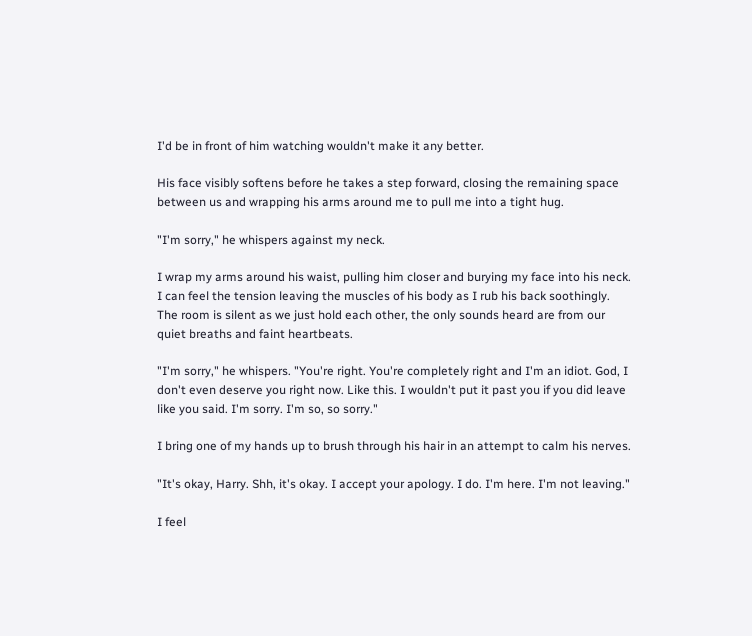I'd be in front of him watching wouldn't make it any better.

His face visibly softens before he takes a step forward, closing the remaining space between us and wrapping his arms around me to pull me into a tight hug.

"I'm sorry," he whispers against my neck.

I wrap my arms around his waist, pulling him closer and burying my face into his neck. I can feel the tension leaving the muscles of his body as I rub his back soothingly. The room is silent as we just hold each other, the only sounds heard are from our quiet breaths and faint heartbeats.

"I'm sorry," he whispers. "You're right. You're completely right and I'm an idiot. God, I don't even deserve you right now. Like this. I wouldn't put it past you if you did leave like you said. I'm sorry. I'm so, so sorry."

I bring one of my hands up to brush through his hair in an attempt to calm his nerves.

"It's okay, Harry. Shh, it's okay. I accept your apology. I do. I'm here. I'm not leaving."

I feel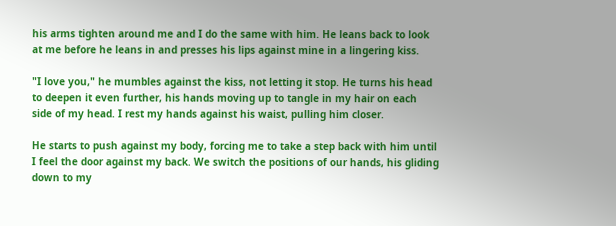his arms tighten around me and I do the same with him. He leans back to look at me before he leans in and presses his lips against mine in a lingering kiss.

"I love you," he mumbles against the kiss, not letting it stop. He turns his head to deepen it even further, his hands moving up to tangle in my hair on each side of my head. I rest my hands against his waist, pulling him closer.

He starts to push against my body, forcing me to take a step back with him until I feel the door against my back. We switch the positions of our hands, his gliding down to my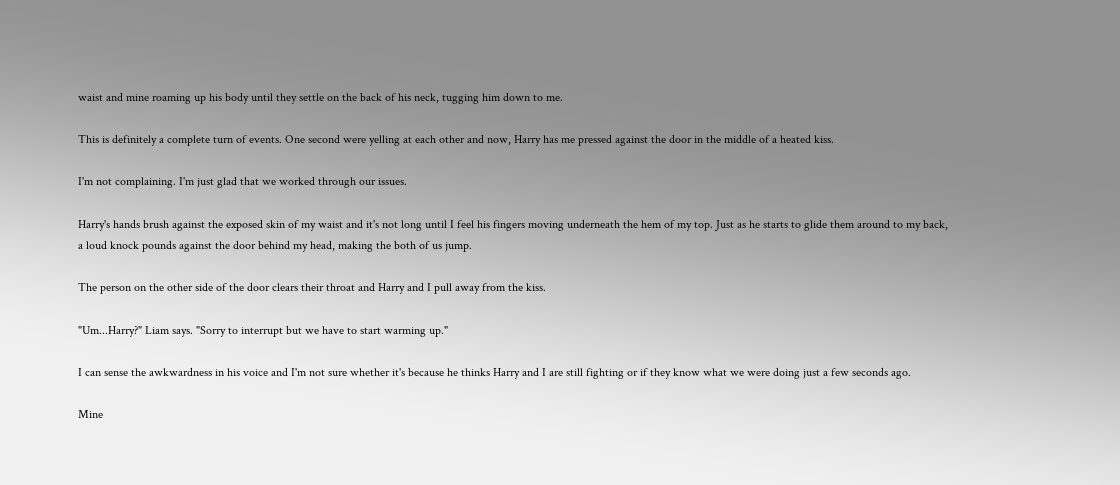waist and mine roaming up his body until they settle on the back of his neck, tugging him down to me.

This is definitely a complete turn of events. One second were yelling at each other and now, Harry has me pressed against the door in the middle of a heated kiss.

I'm not complaining. I'm just glad that we worked through our issues.

Harry's hands brush against the exposed skin of my waist and it's not long until I feel his fingers moving underneath the hem of my top. Just as he starts to glide them around to my back, a loud knock pounds against the door behind my head, making the both of us jump.

The person on the other side of the door clears their throat and Harry and I pull away from the kiss.

"Um...Harry?" Liam says. "Sorry to interrupt but we have to start warming up."

I can sense the awkwardness in his voice and I'm not sure whether it's because he thinks Harry and I are still fighting or if they know what we were doing just a few seconds ago.

Mine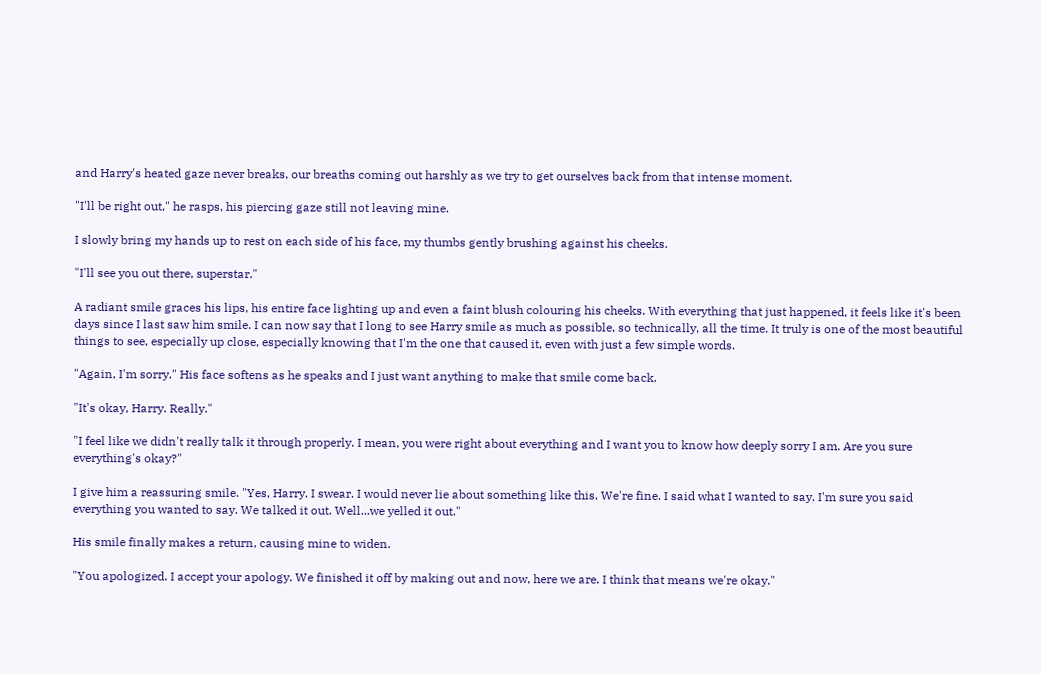and Harry's heated gaze never breaks, our breaths coming out harshly as we try to get ourselves back from that intense moment.

"I'll be right out," he rasps, his piercing gaze still not leaving mine.

I slowly bring my hands up to rest on each side of his face, my thumbs gently brushing against his cheeks.

"I'll see you out there, superstar."

A radiant smile graces his lips, his entire face lighting up and even a faint blush colouring his cheeks. With everything that just happened, it feels like it's been days since I last saw him smile. I can now say that I long to see Harry smile as much as possible, so technically, all the time. It truly is one of the most beautiful things to see, especially up close, especially knowing that I'm the one that caused it, even with just a few simple words.

"Again, I'm sorry." His face softens as he speaks and I just want anything to make that smile come back.

"It's okay, Harry. Really."

"I feel like we didn't really talk it through properly. I mean, you were right about everything and I want you to know how deeply sorry I am. Are you sure everything's okay?"

I give him a reassuring smile. "Yes, Harry. I swear. I would never lie about something like this. We're fine. I said what I wanted to say. I'm sure you said everything you wanted to say. We talked it out. Well...we yelled it out."

His smile finally makes a return, causing mine to widen.

"You apologized. I accept your apology. We finished it off by making out and now, here we are. I think that means we're okay."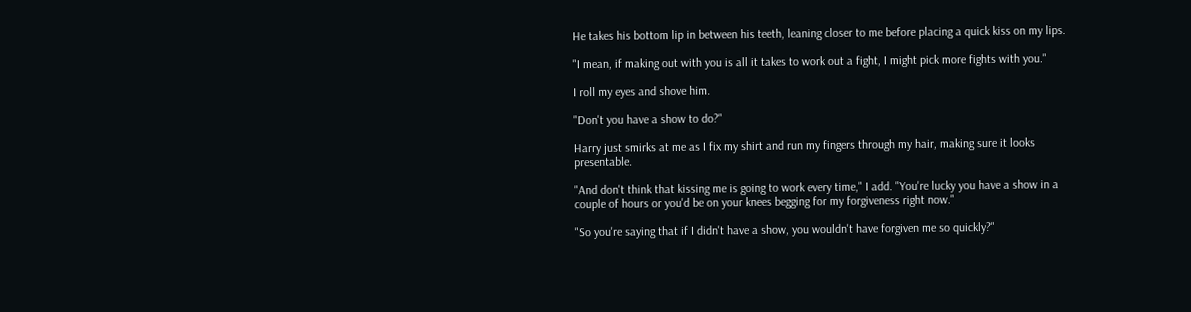He takes his bottom lip in between his teeth, leaning closer to me before placing a quick kiss on my lips.

"I mean, if making out with you is all it takes to work out a fight, I might pick more fights with you."

I roll my eyes and shove him.

"Don't you have a show to do?"

Harry just smirks at me as I fix my shirt and run my fingers through my hair, making sure it looks presentable.

"And don't think that kissing me is going to work every time," I add. "You're lucky you have a show in a couple of hours or you'd be on your knees begging for my forgiveness right now."

"So you're saying that if I didn't have a show, you wouldn't have forgiven me so quickly?"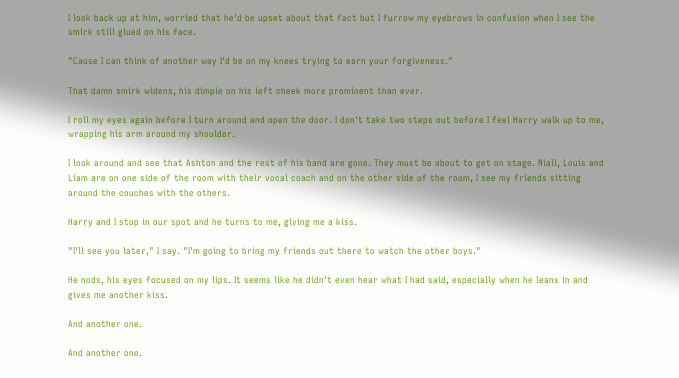I look back up at him, worried that he'd be upset about that fact but I furrow my eyebrows in confusion when I see the smirk still glued on his face.

"Cause I can think of another way I'd be on my knees trying to earn your forgiveness."

That damn smirk widens, his dimple on his left cheek more prominent than ever.

I roll my eyes again before I turn around and open the door. I don't take two steps out before I feel Harry walk up to me, wrapping his arm around my shoulder.

I look around and see that Ashton and the rest of his band are gone. They must be about to get on stage. Niall, Louis and Liam are on one side of the room with their vocal coach and on the other side of the room, I see my friends sitting around the couches with the others.

Harry and I stop in our spot and he turns to me, giving me a kiss.

"I'll see you later," I say. "I'm going to bring my friends out there to watch the other boys."

He nods, his eyes focused on my lips. It seems like he didn't even hear what I had said, especially when he leans in and gives me another kiss.

And another one.

And another one.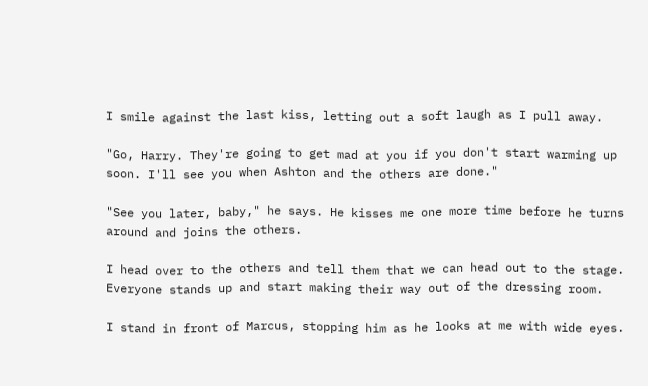I smile against the last kiss, letting out a soft laugh as I pull away.

"Go, Harry. They're going to get mad at you if you don't start warming up soon. I'll see you when Ashton and the others are done."

"See you later, baby," he says. He kisses me one more time before he turns around and joins the others.

I head over to the others and tell them that we can head out to the stage. Everyone stands up and start making their way out of the dressing room.

I stand in front of Marcus, stopping him as he looks at me with wide eyes.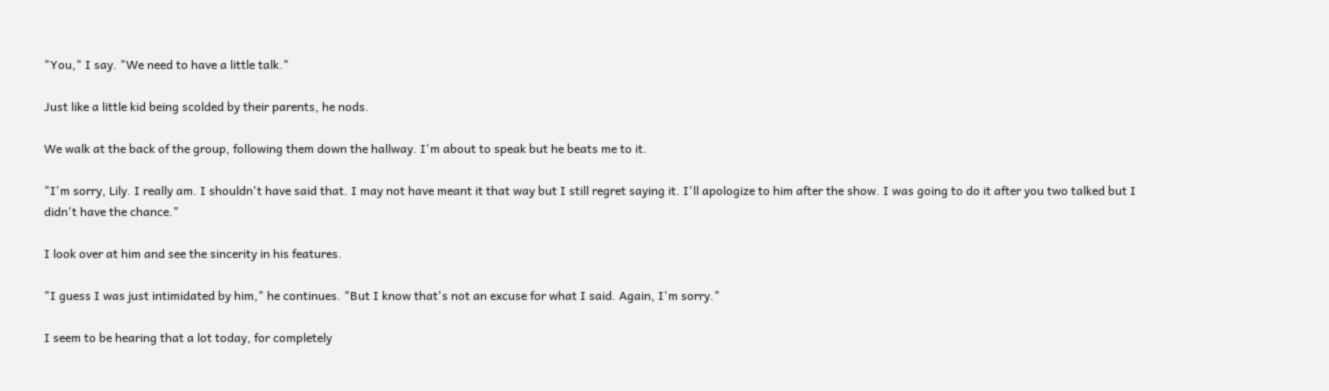"You," I say. "We need to have a little talk."

Just like a little kid being scolded by their parents, he nods.

We walk at the back of the group, following them down the hallway. I'm about to speak but he beats me to it.

"I'm sorry, Lily. I really am. I shouldn't have said that. I may not have meant it that way but I still regret saying it. I'll apologize to him after the show. I was going to do it after you two talked but I didn't have the chance."

I look over at him and see the sincerity in his features.

"I guess I was just intimidated by him," he continues. "But I know that's not an excuse for what I said. Again, I'm sorry."

I seem to be hearing that a lot today, for completely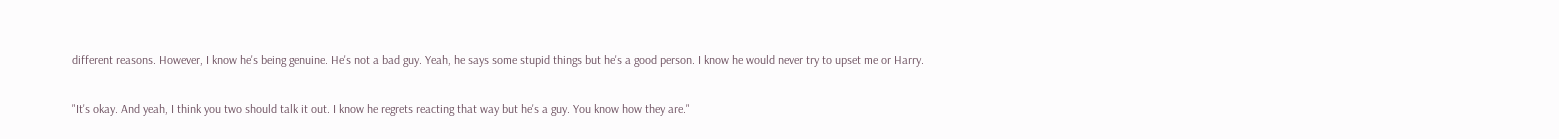different reasons. However, I know he's being genuine. He's not a bad guy. Yeah, he says some stupid things but he's a good person. I know he would never try to upset me or Harry.

"It's okay. And yeah, I think you two should talk it out. I know he regrets reacting that way but he's a guy. You know how they are."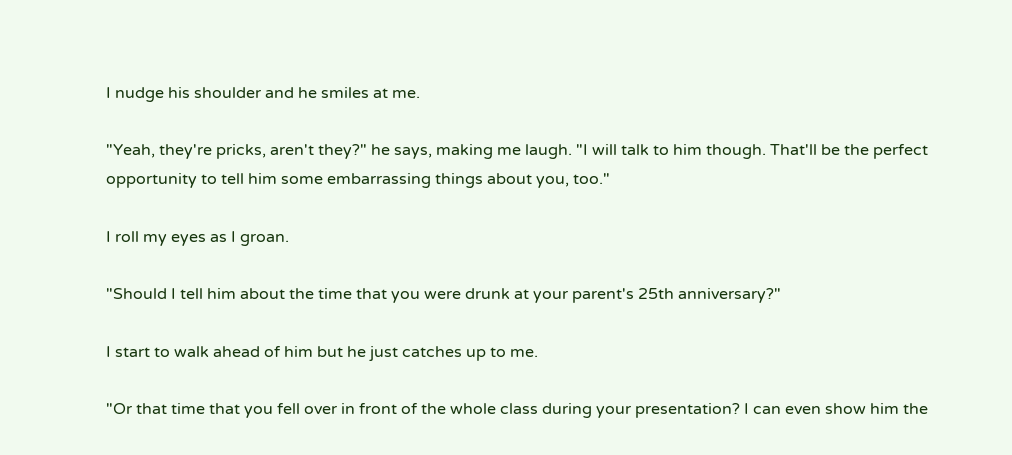I nudge his shoulder and he smiles at me.

"Yeah, they're pricks, aren't they?" he says, making me laugh. "I will talk to him though. That'll be the perfect opportunity to tell him some embarrassing things about you, too."

I roll my eyes as I groan.

"Should I tell him about the time that you were drunk at your parent's 25th anniversary?"

I start to walk ahead of him but he just catches up to me.

"Or that time that you fell over in front of the whole class during your presentation? I can even show him the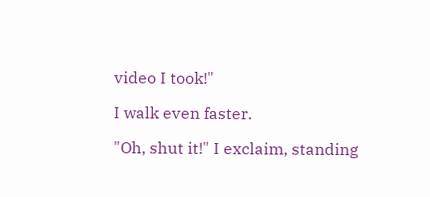video I took!"

I walk even faster.

"Oh, shut it!" I exclaim, standing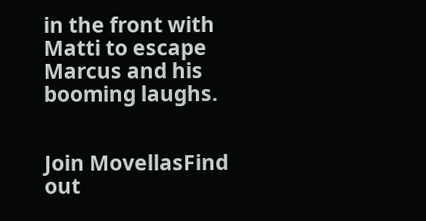in the front with Matti to escape Marcus and his booming laughs.


Join MovellasFind out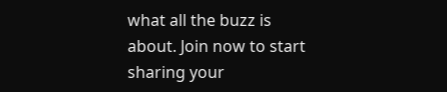what all the buzz is about. Join now to start sharing your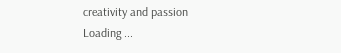creativity and passion
Loading ...